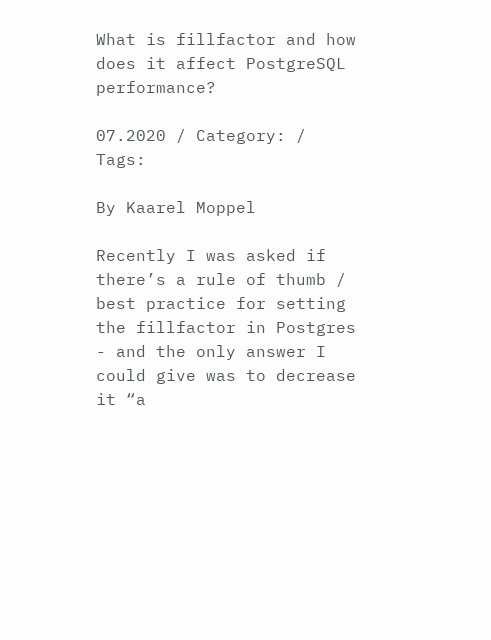What is fillfactor and how does it affect PostgreSQL performance?

07.2020 / Category: / Tags:

By Kaarel Moppel

Recently I was asked if there’s a rule of thumb / best practice for setting the fillfactor in Postgres - and the only answer I could give was to decrease it “a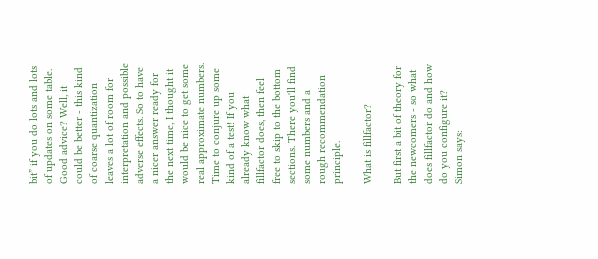bit” if you do lots and lots of updates on some table. Good advice? Well, it could be better - this kind of coarse quantization leaves a lot of room for interpretation and possible adverse effects. So to have a nicer answer ready for the next time, I thought it would be nice to get some real approximate numbers. Time to conjure up some kind of a test! If you already know what fillfactor does, then feel free to skip to the bottom sections. There you'll find some numbers and a rough recommendation principle.

What is fillfactor?

But first a bit of theory for the newcomers - so what does fillfactor do and how do you configure it? Simon says: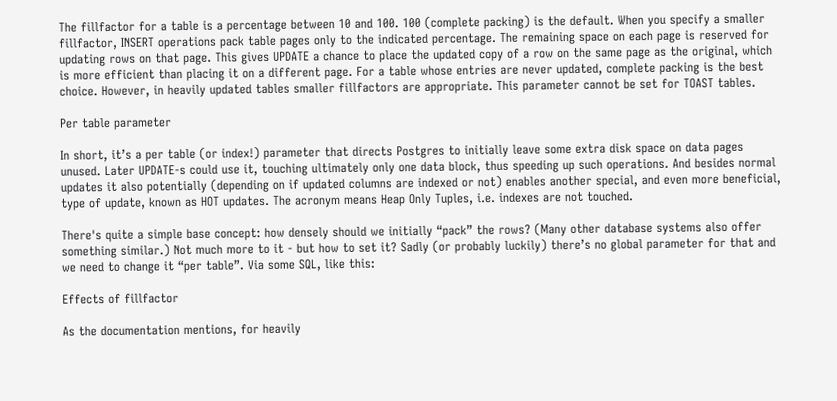The fillfactor for a table is a percentage between 10 and 100. 100 (complete packing) is the default. When you specify a smaller fillfactor, INSERT operations pack table pages only to the indicated percentage. The remaining space on each page is reserved for updating rows on that page. This gives UPDATE a chance to place the updated copy of a row on the same page as the original, which is more efficient than placing it on a different page. For a table whose entries are never updated, complete packing is the best choice. However, in heavily updated tables smaller fillfactors are appropriate. This parameter cannot be set for TOAST tables.

Per table parameter

In short, it’s a per table (or index!) parameter that directs Postgres to initially leave some extra disk space on data pages unused. Later UPDATE-s could use it, touching ultimately only one data block, thus speeding up such operations. And besides normal updates it also potentially (depending on if updated columns are indexed or not) enables another special, and even more beneficial, type of update, known as HOT updates. The acronym means Heap Only Tuples, i.e. indexes are not touched.

There's quite a simple base concept: how densely should we initially “pack” the rows? (Many other database systems also offer something similar.) Not much more to it - but how to set it? Sadly (or probably luckily) there’s no global parameter for that and we need to change it “per table”. Via some SQL, like this:

Effects of fillfactor

As the documentation mentions, for heavily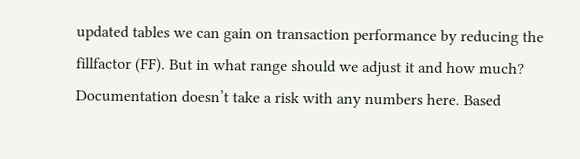updated tables we can gain on transaction performance by reducing the fillfactor (FF). But in what range should we adjust it and how much? Documentation doesn’t take a risk with any numbers here. Based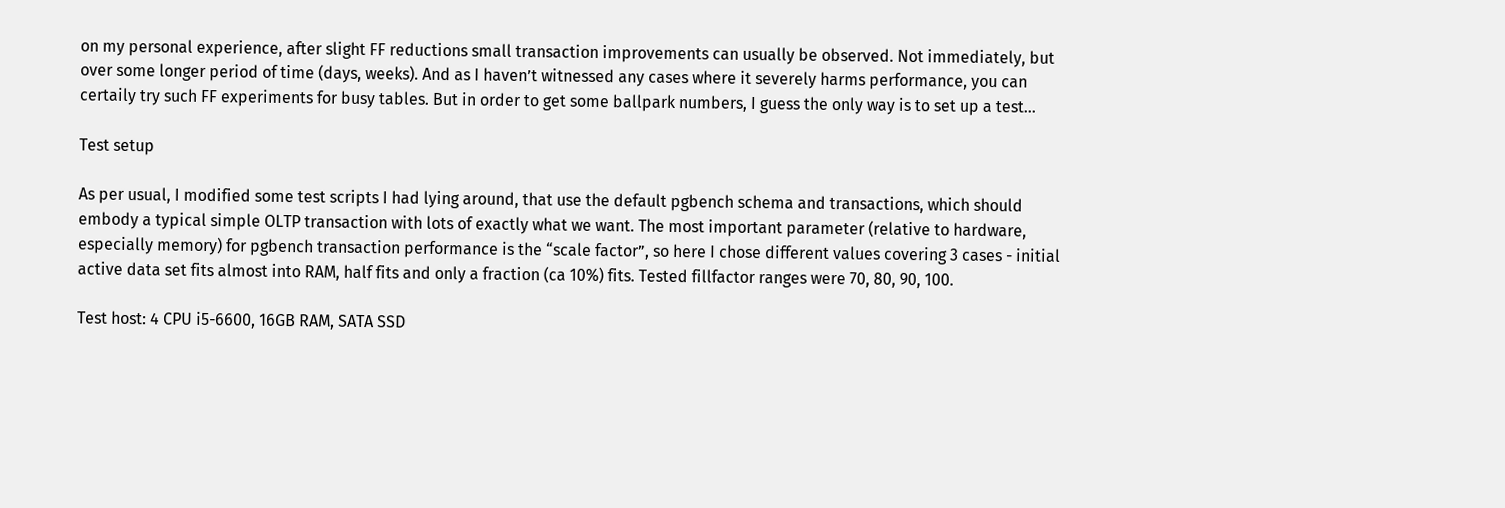on my personal experience, after slight FF reductions small transaction improvements can usually be observed. Not immediately, but over some longer period of time (days, weeks). And as I haven’t witnessed any cases where it severely harms performance, you can certaily try such FF experiments for busy tables. But in order to get some ballpark numbers, I guess the only way is to set up a test...

Test setup

As per usual, I modified some test scripts I had lying around, that use the default pgbench schema and transactions, which should embody a typical simple OLTP transaction with lots of exactly what we want. The most important parameter (relative to hardware, especially memory) for pgbench transaction performance is the “scale factor”, so here I chose different values covering 3 cases - initial active data set fits almost into RAM, half fits and only a fraction (ca 10%) fits. Tested fillfactor ranges were 70, 80, 90, 100.

Test host: 4 CPU i5-6600, 16GB RAM, SATA SSD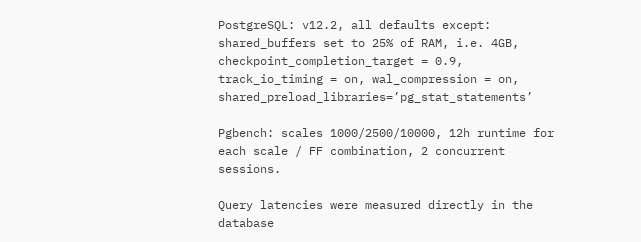PostgreSQL: v12.2, all defaults except: shared_buffers set to 25% of RAM, i.e. 4GB, checkpoint_completion_target = 0.9, track_io_timing = on, wal_compression = on, shared_preload_libraries=’pg_stat_statements’

Pgbench: scales 1000/2500/10000, 12h runtime for each scale / FF combination, 2 concurrent sessions.

Query latencies were measured directly in the database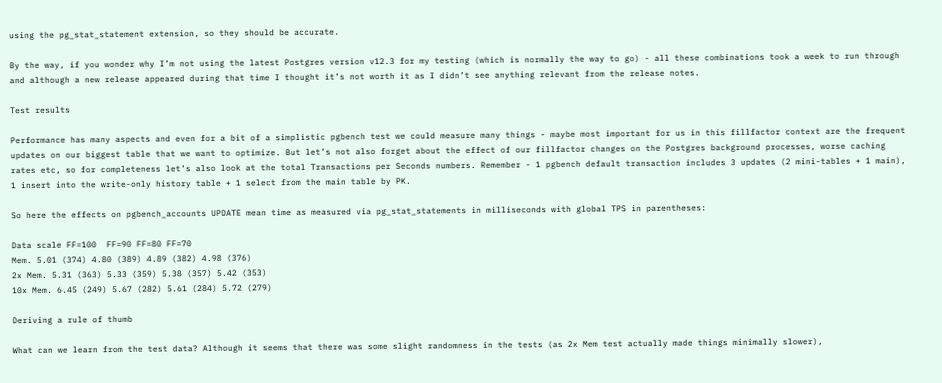using the pg_stat_statement extension, so they should be accurate.

By the way, if you wonder why I’m not using the latest Postgres version v12.3 for my testing (which is normally the way to go) - all these combinations took a week to run through and although a new release appeared during that time I thought it’s not worth it as I didn’t see anything relevant from the release notes.

Test results

Performance has many aspects and even for a bit of a simplistic pgbench test we could measure many things - maybe most important for us in this fillfactor context are the frequent updates on our biggest table that we want to optimize. But let’s not also forget about the effect of our fillfactor changes on the Postgres background processes, worse caching rates etc, so for completeness let’s also look at the total Transactions per Seconds numbers. Remember - 1 pgbench default transaction includes 3 updates (2 mini-tables + 1 main), 1 insert into the write-only history table + 1 select from the main table by PK.

So here the effects on pgbench_accounts UPDATE mean time as measured via pg_stat_statements in milliseconds with global TPS in parentheses:

Data scale FF=100  FF=90 FF=80 FF=70
Mem. 5.01 (374) 4.80 (389) 4.89 (382) 4.98 (376)
2x Mem. 5.31 (363) 5.33 (359) 5.38 (357) 5.42 (353)
10x Mem. 6.45 (249) 5.67 (282) 5.61 (284) 5.72 (279)

Deriving a rule of thumb

What can we learn from the test data? Although it seems that there was some slight randomness in the tests (as 2x Mem test actually made things minimally slower),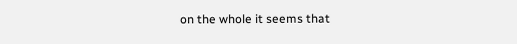on the whole it seems that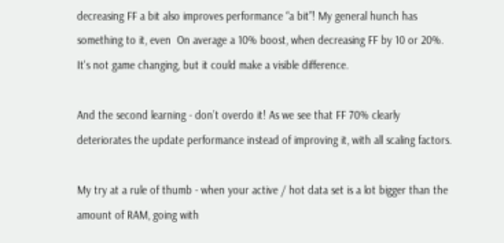decreasing FF a bit also improves performance “a bit”! My general hunch has something to it, even  On average a 10% boost, when decreasing FF by 10 or 20%. It's not game changing, but it could make a visible difference.

And the second learning - don’t overdo it! As we see that FF 70% clearly deteriorates the update performance instead of improving it, with all scaling factors.

My try at a rule of thumb - when your active / hot data set is a lot bigger than the amount of RAM, going with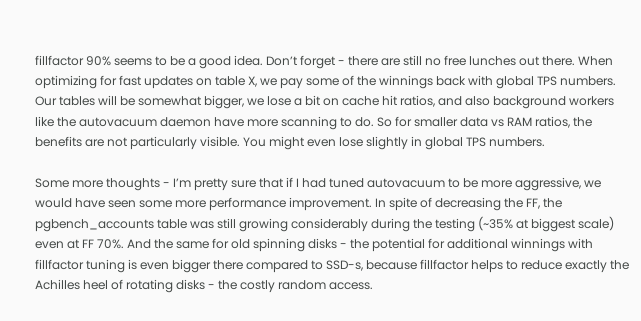fillfactor 90% seems to be a good idea. Don’t forget - there are still no free lunches out there. When optimizing for fast updates on table X, we pay some of the winnings back with global TPS numbers. Our tables will be somewhat bigger, we lose a bit on cache hit ratios, and also background workers like the autovacuum daemon have more scanning to do. So for smaller data vs RAM ratios, the benefits are not particularly visible. You might even lose slightly in global TPS numbers.

Some more thoughts - I’m pretty sure that if I had tuned autovacuum to be more aggressive, we would have seen some more performance improvement. In spite of decreasing the FF, the pgbench_accounts table was still growing considerably during the testing (~35% at biggest scale) even at FF 70%. And the same for old spinning disks - the potential for additional winnings with fillfactor tuning is even bigger there compared to SSD-s, because fillfactor helps to reduce exactly the Achilles heel of rotating disks - the costly random access.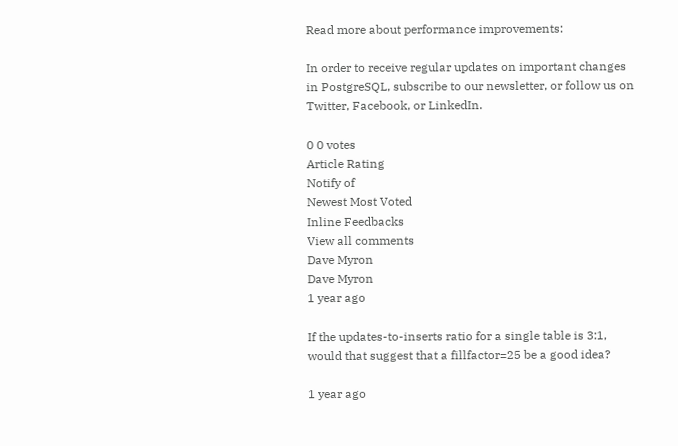Read more about performance improvements:

In order to receive regular updates on important changes in PostgreSQL, subscribe to our newsletter, or follow us on Twitter, Facebook, or LinkedIn.

0 0 votes
Article Rating
Notify of
Newest Most Voted
Inline Feedbacks
View all comments
Dave Myron
Dave Myron
1 year ago

If the updates-to-inserts ratio for a single table is 3:1, would that suggest that a fillfactor=25 be a good idea?

1 year ago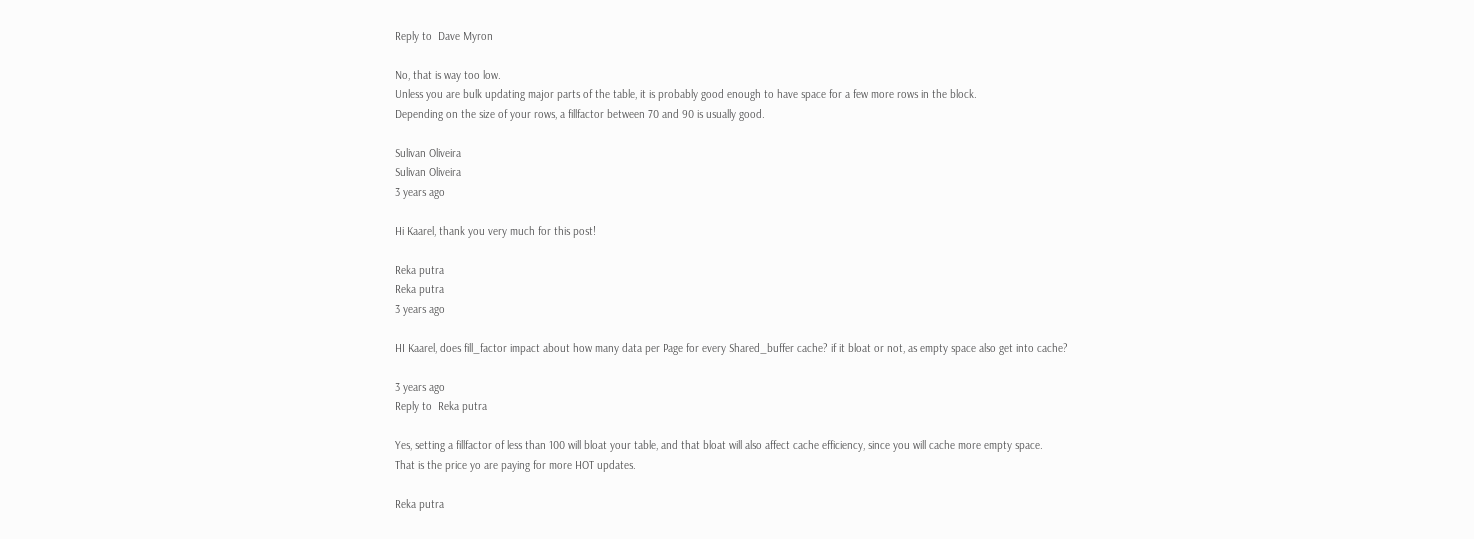Reply to  Dave Myron

No, that is way too low.
Unless you are bulk updating major parts of the table, it is probably good enough to have space for a few more rows in the block.
Depending on the size of your rows, a fillfactor between 70 and 90 is usually good.

Sulivan Oliveira
Sulivan Oliveira
3 years ago

Hi Kaarel, thank you very much for this post!

Reka putra
Reka putra
3 years ago

HI Kaarel, does fill_factor impact about how many data per Page for every Shared_buffer cache? if it bloat or not, as empty space also get into cache?

3 years ago
Reply to  Reka putra

Yes, setting a fillfactor of less than 100 will bloat your table, and that bloat will also affect cache efficiency, since you will cache more empty space.
That is the price yo are paying for more HOT updates.

Reka putra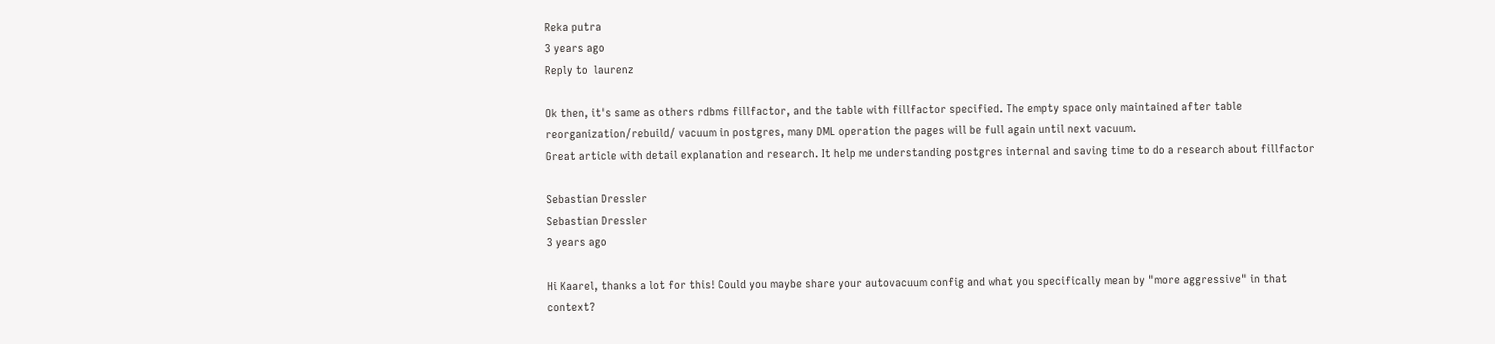Reka putra
3 years ago
Reply to  laurenz

Ok then, it's same as others rdbms fillfactor, and the table with fillfactor specified. The empty space only maintained after table reorganization/rebuild/ vacuum in postgres, many DML operation the pages will be full again until next vacuum.
Great article with detail explanation and research. It help me understanding postgres internal and saving time to do a research about fillfactor

Sebastian Dressler
Sebastian Dressler
3 years ago

Hi Kaarel, thanks a lot for this! Could you maybe share your autovacuum config and what you specifically mean by "more aggressive" in that context?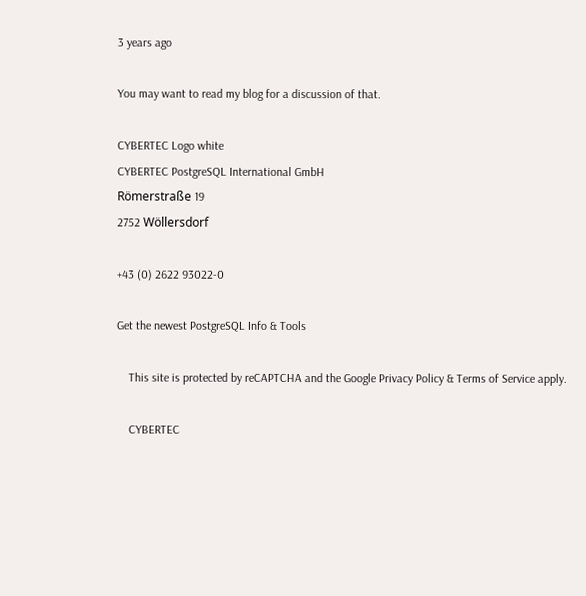3 years ago

You may want to read my blog for a discussion of that.

CYBERTEC Logo white
CYBERTEC PostgreSQL International GmbH
Römerstraße 19
2752 Wöllersdorf

+43 (0) 2622 93022-0

Get the newest PostgreSQL Info & Tools

    This site is protected by reCAPTCHA and the Google Privacy Policy & Terms of Service apply.

    CYBERTEC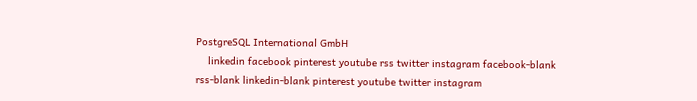PostgreSQL International GmbH
    linkedin facebook pinterest youtube rss twitter instagram facebook-blank rss-blank linkedin-blank pinterest youtube twitter instagram